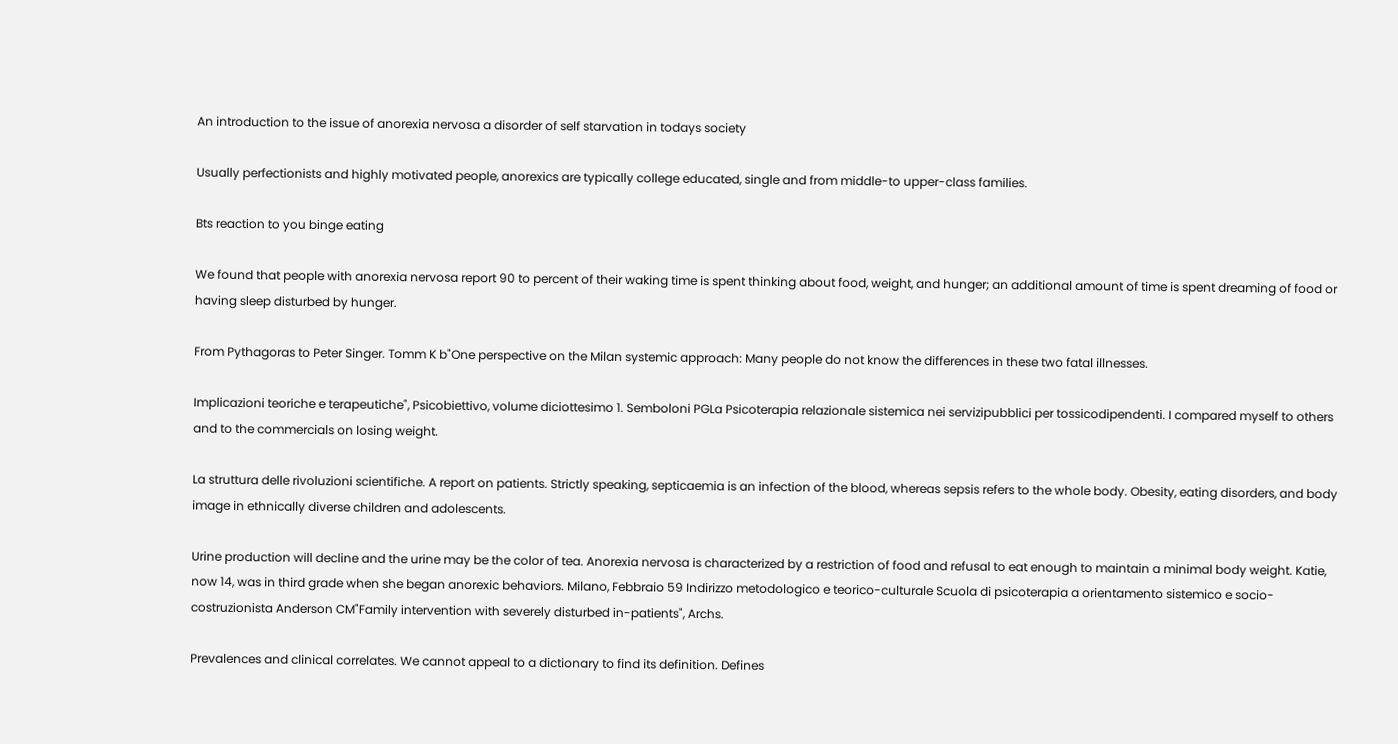An introduction to the issue of anorexia nervosa a disorder of self starvation in todays society

Usually perfectionists and highly motivated people, anorexics are typically college educated, single and from middle-to upper-class families.

Bts reaction to you binge eating

We found that people with anorexia nervosa report 90 to percent of their waking time is spent thinking about food, weight, and hunger; an additional amount of time is spent dreaming of food or having sleep disturbed by hunger.

From Pythagoras to Peter Singer. Tomm K b"One perspective on the Milan systemic approach: Many people do not know the differences in these two fatal illnesses.

Implicazioni teoriche e terapeutiche", Psicobiettivo, volume diciottesimo 1. Semboloni PGLa Psicoterapia relazionale sistemica nei servizipubblici per tossicodipendenti. I compared myself to others and to the commercials on losing weight.

La struttura delle rivoluzioni scientifiche. A report on patients. Strictly speaking, septicaemia is an infection of the blood, whereas sepsis refers to the whole body. Obesity, eating disorders, and body image in ethnically diverse children and adolescents.

Urine production will decline and the urine may be the color of tea. Anorexia nervosa is characterized by a restriction of food and refusal to eat enough to maintain a minimal body weight. Katie, now 14, was in third grade when she began anorexic behaviors. Milano, Febbraio 59 Indirizzo metodologico e teorico-culturale Scuola di psicoterapia a orientamento sistemico e socio-costruzionista Anderson CM"Family intervention with severely disturbed in-patients", Archs.

Prevalences and clinical correlates. We cannot appeal to a dictionary to find its definition. Defines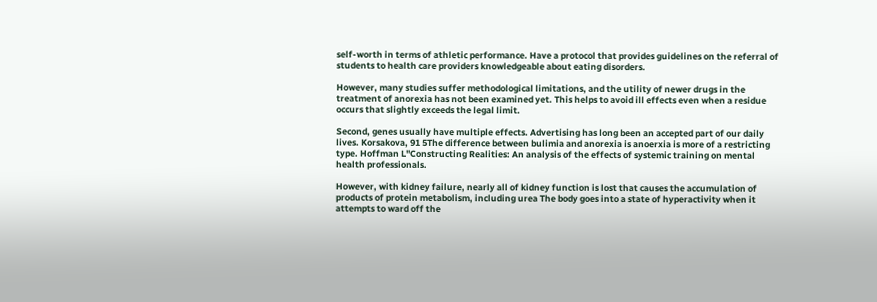self-worth in terms of athletic performance. Have a protocol that provides guidelines on the referral of students to health care providers knowledgeable about eating disorders.

However, many studies suffer methodological limitations, and the utility of newer drugs in the treatment of anorexia has not been examined yet. This helps to avoid ill effects even when a residue occurs that slightly exceeds the legal limit.

Second, genes usually have multiple effects. Advertising has long been an accepted part of our daily lives. Korsakova, 91 5The difference between bulimia and anorexia is anoerxia is more of a restricting type. Hoffman L"Constructing Realities: An analysis of the effects of systemic training on mental health professionals.

However, with kidney failure, nearly all of kidney function is lost that causes the accumulation of products of protein metabolism, including urea The body goes into a state of hyperactivity when it attempts to ward off the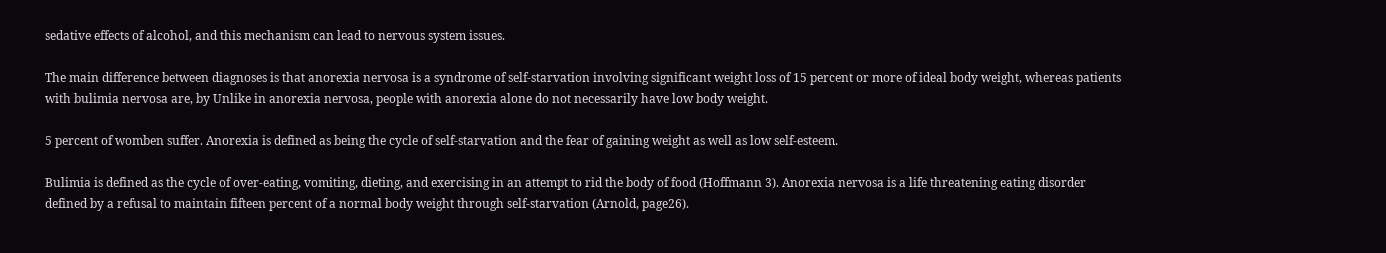sedative effects of alcohol, and this mechanism can lead to nervous system issues.

The main difference between diagnoses is that anorexia nervosa is a syndrome of self-starvation involving significant weight loss of 15 percent or more of ideal body weight, whereas patients with bulimia nervosa are, by Unlike in anorexia nervosa, people with anorexia alone do not necessarily have low body weight.

5 percent of womben suffer. Anorexia is defined as being the cycle of self-starvation and the fear of gaining weight as well as low self-esteem.

Bulimia is defined as the cycle of over-eating, vomiting, dieting, and exercising in an attempt to rid the body of food (Hoffmann 3). Anorexia nervosa is a life threatening eating disorder defined by a refusal to maintain fifteen percent of a normal body weight through self-starvation (Arnold, page26).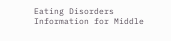Eating Disorders Information for Middle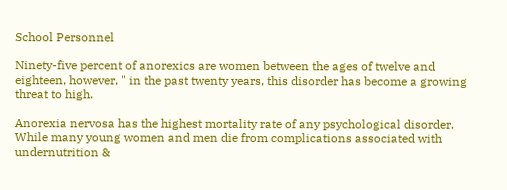School Personnel

Ninety-five percent of anorexics are women between the ages of twelve and eighteen, however, " in the past twenty years, this disorder has become a growing threat to high.

Anorexia nervosa has the highest mortality rate of any psychological disorder. While many young women and men die from complications associated with undernutrition &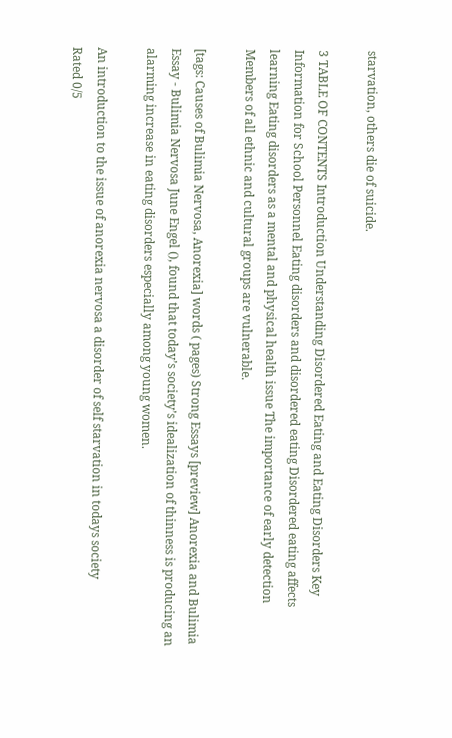starvation, others die of suicide.

3 TABLE OF CONTENTS Introduction Understanding Disordered Eating and Eating Disorders Key Information for School Personnel Eating disorders and disordered eating Disordered eating affects learning Eating disorders as a mental and physical health issue The importance of early detection Members of all ethnic and cultural groups are vulnerable.

[tags: Causes of Bulimia Nervosa, Anorexia] words ( pages) Strong Essays [preview] Anorexia and Bulimia Essay - Bulimia Nervosa June Engel (), found that today’s society’s idealization of thinness is producing an alarming increase in eating disorders especially among young women.

An introduction to the issue of anorexia nervosa a disorder of self starvation in todays society
Rated 0/5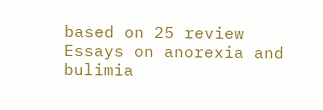based on 25 review
Essays on anorexia and bulimia